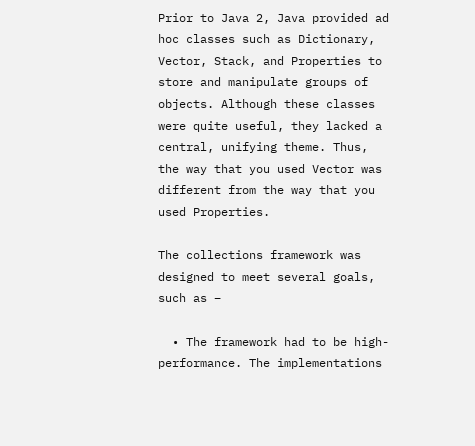Prior to Java 2, Java provided ad hoc classes such as Dictionary, Vector, Stack, and Properties to store and manipulate groups of objects. Although these classes were quite useful, they lacked a central, unifying theme. Thus, the way that you used Vector was different from the way that you used Properties.

The collections framework was designed to meet several goals, such as −

  • The framework had to be high-performance. The implementations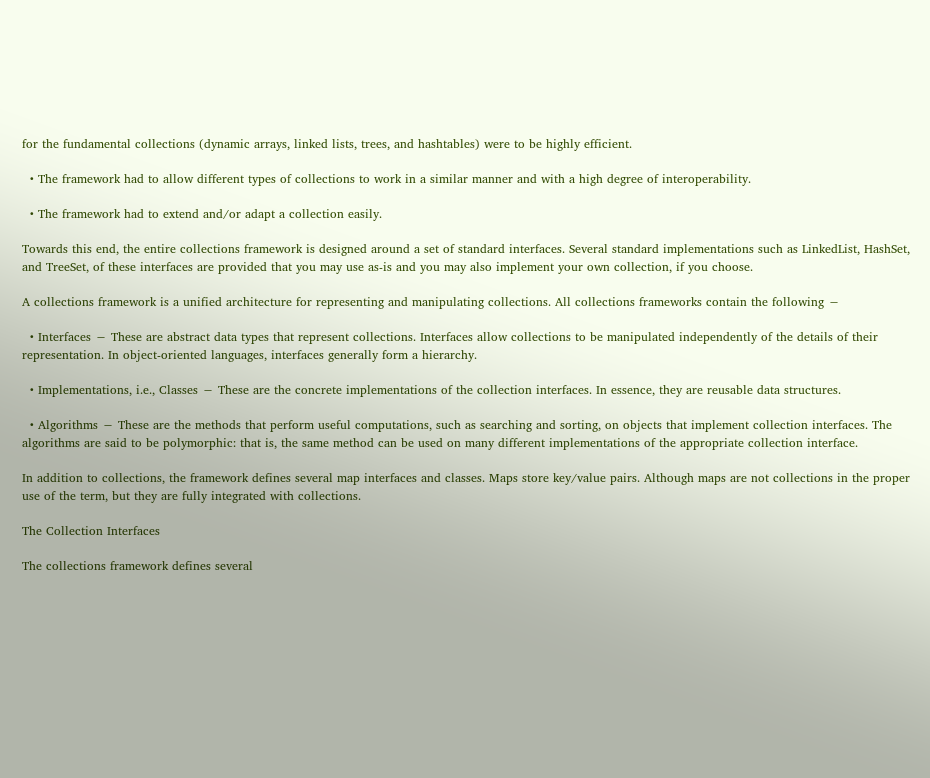for the fundamental collections (dynamic arrays, linked lists, trees, and hashtables) were to be highly efficient.

  • The framework had to allow different types of collections to work in a similar manner and with a high degree of interoperability.

  • The framework had to extend and/or adapt a collection easily.

Towards this end, the entire collections framework is designed around a set of standard interfaces. Several standard implementations such as LinkedList, HashSet, and TreeSet, of these interfaces are provided that you may use as-is and you may also implement your own collection, if you choose.

A collections framework is a unified architecture for representing and manipulating collections. All collections frameworks contain the following −

  • Interfaces − These are abstract data types that represent collections. Interfaces allow collections to be manipulated independently of the details of their representation. In object-oriented languages, interfaces generally form a hierarchy.

  • Implementations, i.e., Classes − These are the concrete implementations of the collection interfaces. In essence, they are reusable data structures.

  • Algorithms − These are the methods that perform useful computations, such as searching and sorting, on objects that implement collection interfaces. The algorithms are said to be polymorphic: that is, the same method can be used on many different implementations of the appropriate collection interface.

In addition to collections, the framework defines several map interfaces and classes. Maps store key/value pairs. Although maps are not collections in the proper use of the term, but they are fully integrated with collections.

The Collection Interfaces

The collections framework defines several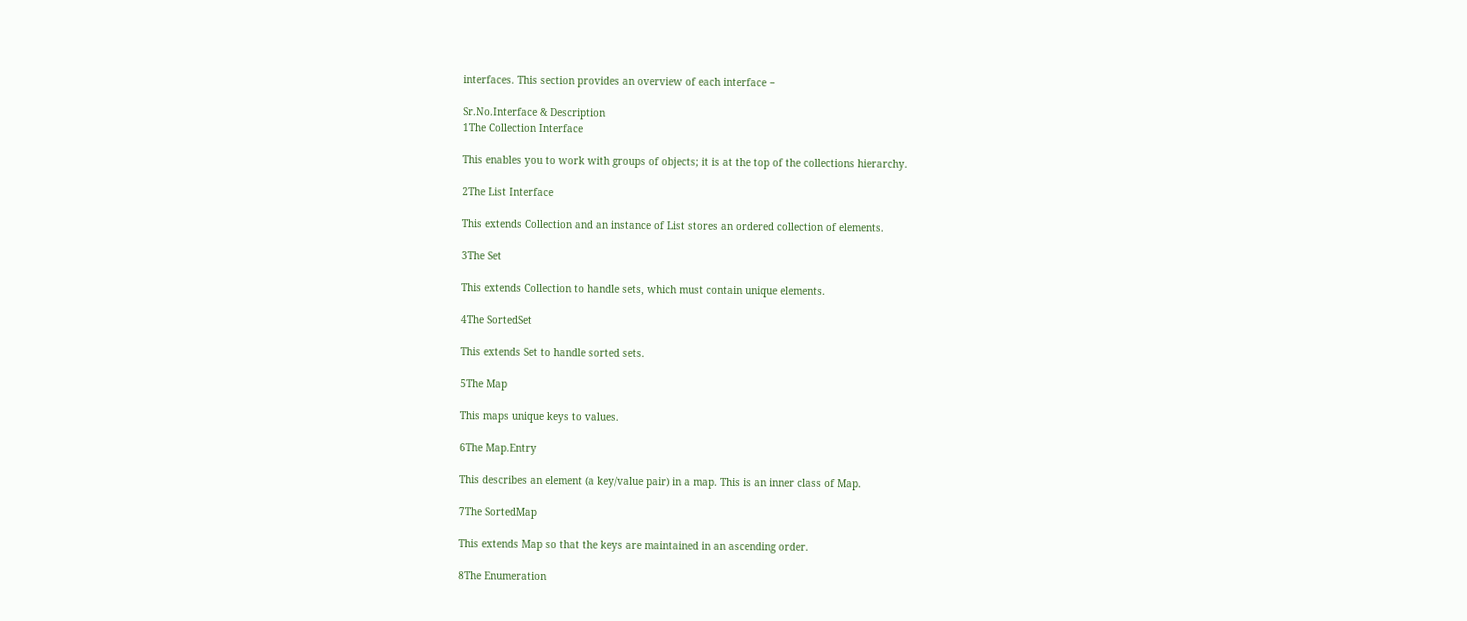interfaces. This section provides an overview of each interface −

Sr.No.Interface & Description
1The Collection Interface

This enables you to work with groups of objects; it is at the top of the collections hierarchy.

2The List Interface

This extends Collection and an instance of List stores an ordered collection of elements.

3The Set

This extends Collection to handle sets, which must contain unique elements.

4The SortedSet

This extends Set to handle sorted sets.

5The Map

This maps unique keys to values.

6The Map.Entry

This describes an element (a key/value pair) in a map. This is an inner class of Map.

7The SortedMap

This extends Map so that the keys are maintained in an ascending order.

8The Enumeration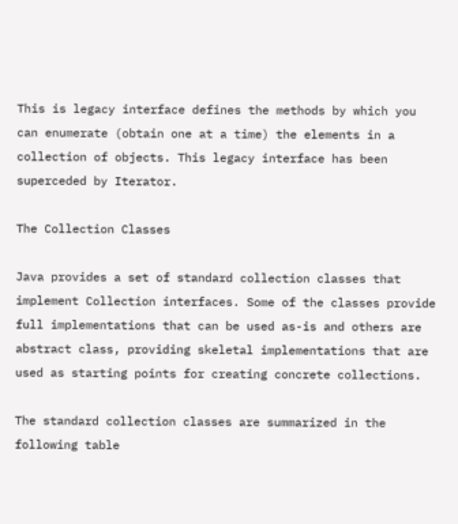This is legacy interface defines the methods by which you can enumerate (obtain one at a time) the elements in a collection of objects. This legacy interface has been superceded by Iterator.

The Collection Classes

Java provides a set of standard collection classes that implement Collection interfaces. Some of the classes provide full implementations that can be used as-is and others are abstract class, providing skeletal implementations that are used as starting points for creating concrete collections.

The standard collection classes are summarized in the following table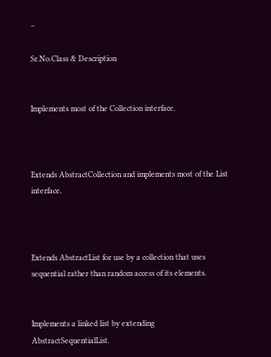−

Sr.No.Class & Description


Implements most of the Collection interface.



Extends AbstractCollection and implements most of the List interface.



Extends AbstractList for use by a collection that uses sequential rather than random access of its elements.


Implements a linked list by extending AbstractSequentialList.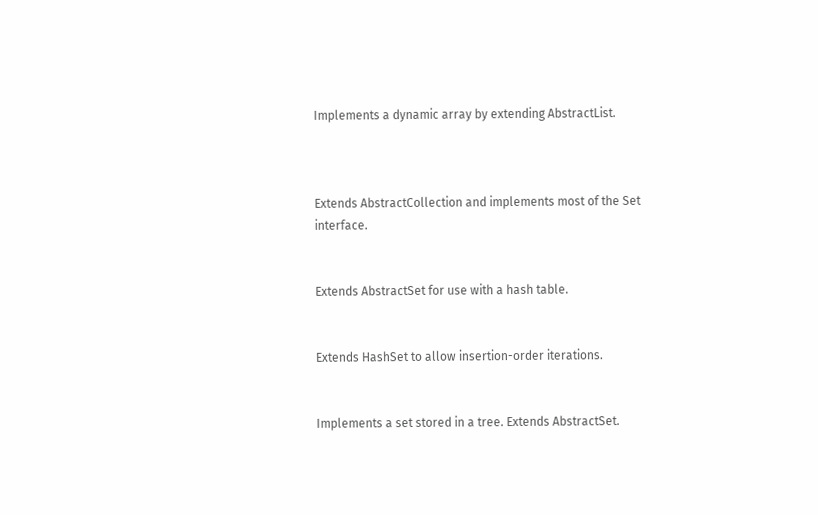Implements a dynamic array by extending AbstractList.



Extends AbstractCollection and implements most of the Set interface.


Extends AbstractSet for use with a hash table.


Extends HashSet to allow insertion-order iterations.


Implements a set stored in a tree. Extends AbstractSet.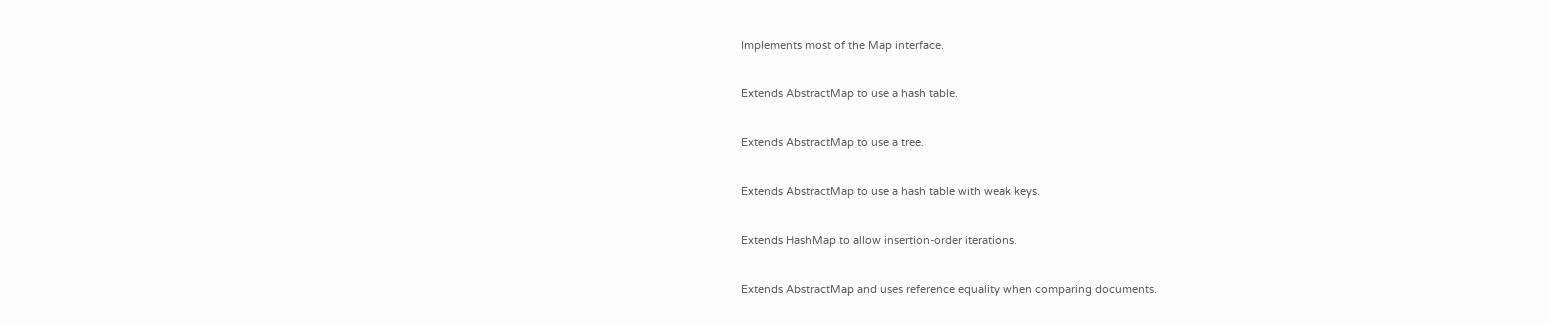Implements most of the Map interface.


Extends AbstractMap to use a hash table.


Extends AbstractMap to use a tree.


Extends AbstractMap to use a hash table with weak keys.


Extends HashMap to allow insertion-order iterations.


Extends AbstractMap and uses reference equality when comparing documents.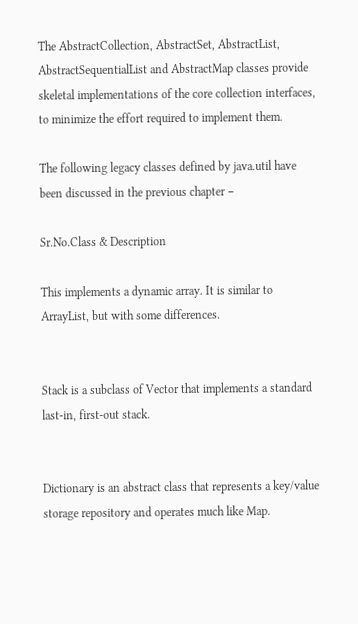The AbstractCollection, AbstractSet, AbstractList, AbstractSequentialList and AbstractMap classes provide skeletal implementations of the core collection interfaces, to minimize the effort required to implement them.

The following legacy classes defined by java.util have been discussed in the previous chapter −

Sr.No.Class & Description

This implements a dynamic array. It is similar to ArrayList, but with some differences.


Stack is a subclass of Vector that implements a standard last-in, first-out stack.


Dictionary is an abstract class that represents a key/value storage repository and operates much like Map.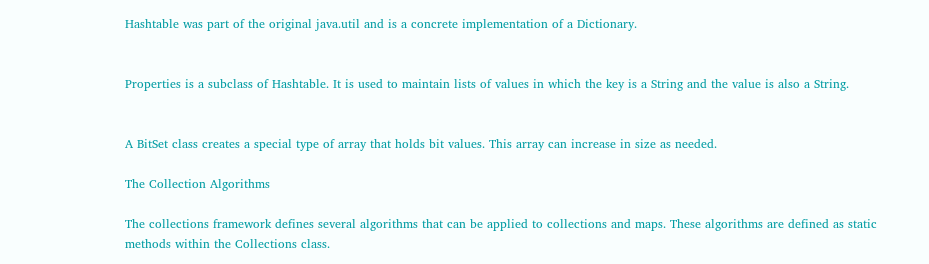Hashtable was part of the original java.util and is a concrete implementation of a Dictionary.


Properties is a subclass of Hashtable. It is used to maintain lists of values in which the key is a String and the value is also a String.


A BitSet class creates a special type of array that holds bit values. This array can increase in size as needed.

The Collection Algorithms

The collections framework defines several algorithms that can be applied to collections and maps. These algorithms are defined as static methods within the Collections class.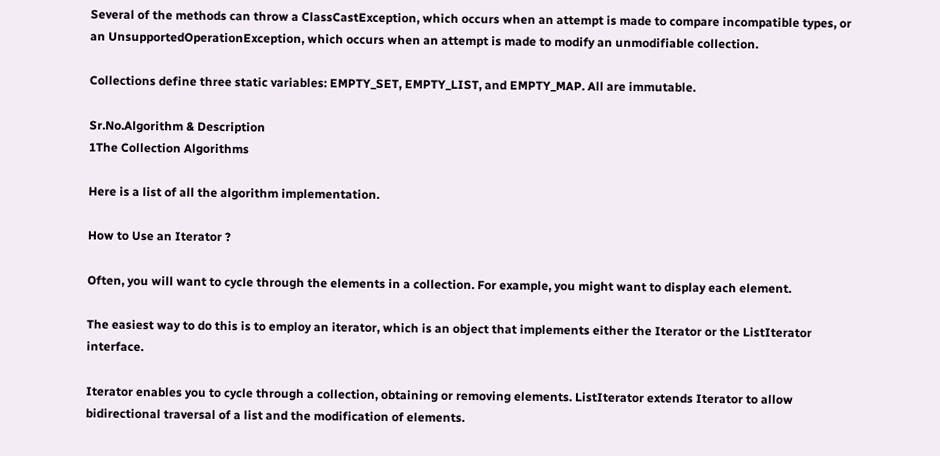Several of the methods can throw a ClassCastException, which occurs when an attempt is made to compare incompatible types, or an UnsupportedOperationException, which occurs when an attempt is made to modify an unmodifiable collection.

Collections define three static variables: EMPTY_SET, EMPTY_LIST, and EMPTY_MAP. All are immutable.

Sr.No.Algorithm & Description
1The Collection Algorithms

Here is a list of all the algorithm implementation.

How to Use an Iterator ?

Often, you will want to cycle through the elements in a collection. For example, you might want to display each element.

The easiest way to do this is to employ an iterator, which is an object that implements either the Iterator or the ListIterator interface.

Iterator enables you to cycle through a collection, obtaining or removing elements. ListIterator extends Iterator to allow bidirectional traversal of a list and the modification of elements.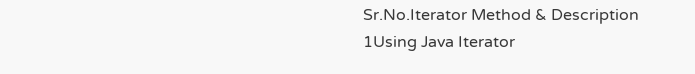Sr.No.Iterator Method & Description
1Using Java Iterator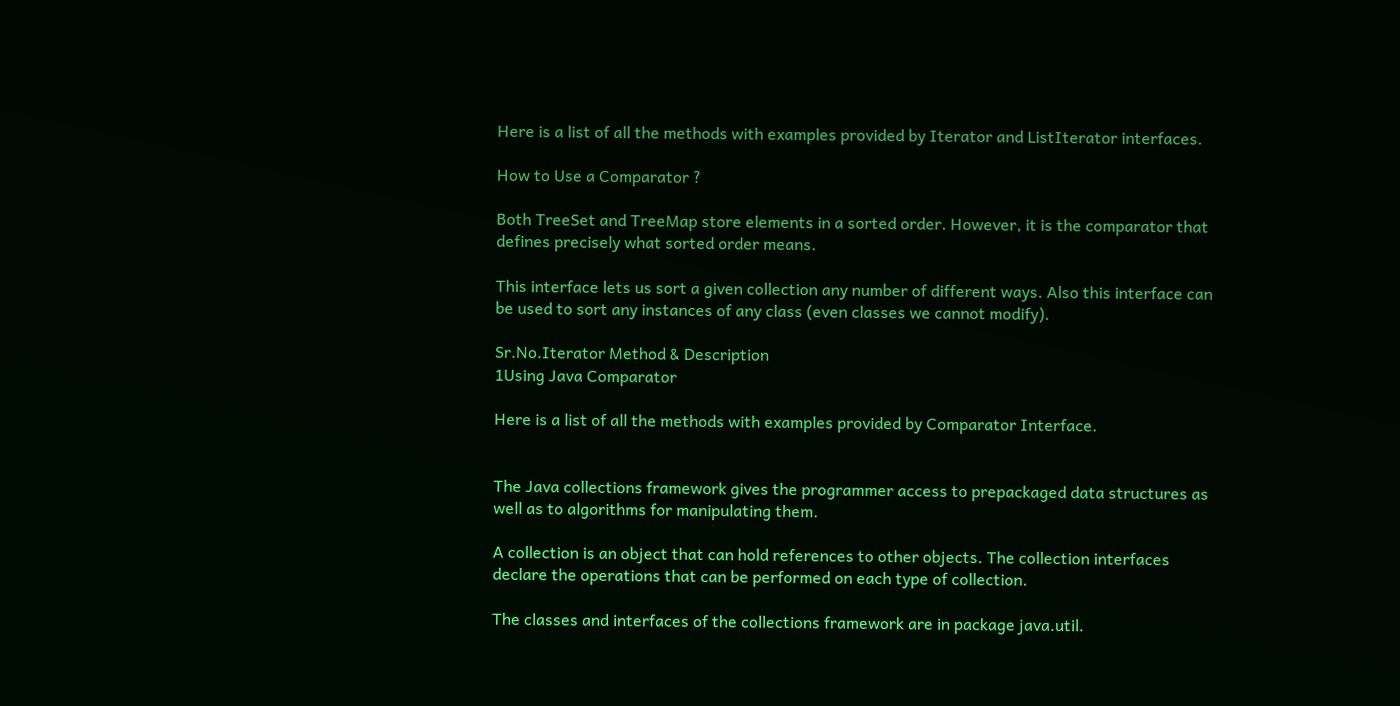Here is a list of all the methods with examples provided by Iterator and ListIterator interfaces.

How to Use a Comparator ?

Both TreeSet and TreeMap store elements in a sorted order. However, it is the comparator that defines precisely what sorted order means.

This interface lets us sort a given collection any number of different ways. Also this interface can be used to sort any instances of any class (even classes we cannot modify).

Sr.No.Iterator Method & Description
1Using Java Comparator

Here is a list of all the methods with examples provided by Comparator Interface.


The Java collections framework gives the programmer access to prepackaged data structures as well as to algorithms for manipulating them.

A collection is an object that can hold references to other objects. The collection interfaces declare the operations that can be performed on each type of collection.

The classes and interfaces of the collections framework are in package java.util.